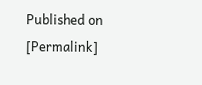Published on [Permalink]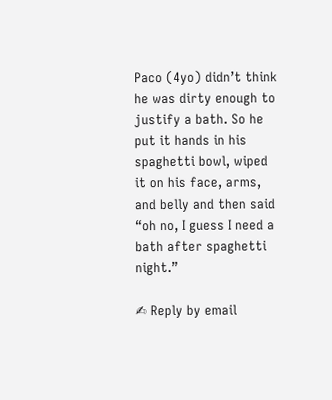Paco (4yo) didn’t think he was dirty enough to justify a bath. So he put it hands in his spaghetti bowl, wiped it on his face, arms, and belly and then said “oh no, I guess I need a bath after spaghetti night.”

✍ Reply by email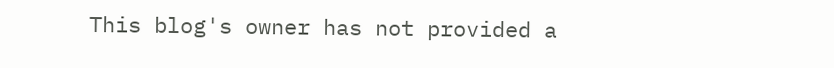This blog's owner has not provided a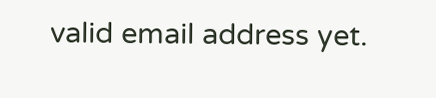valid email address yet.